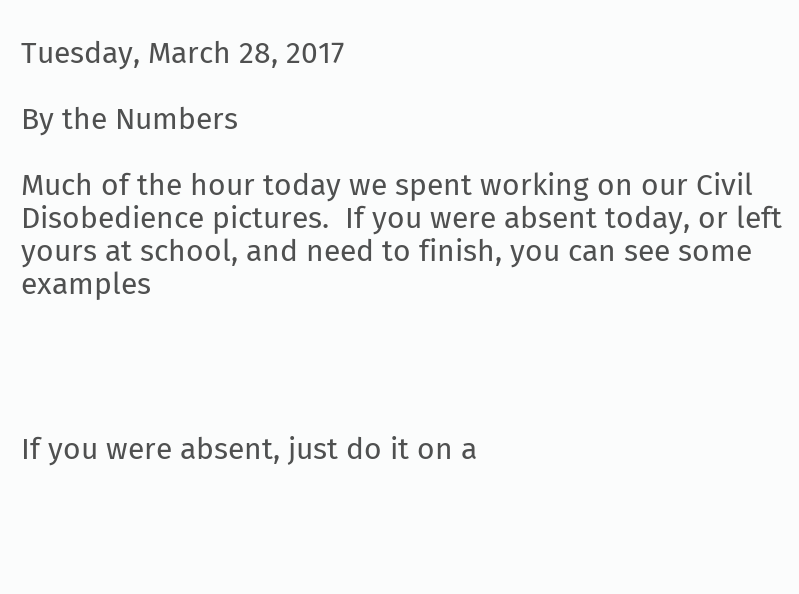Tuesday, March 28, 2017

By the Numbers

Much of the hour today we spent working on our Civil Disobedience pictures.  If you were absent today, or left yours at school, and need to finish, you can see some examples




If you were absent, just do it on a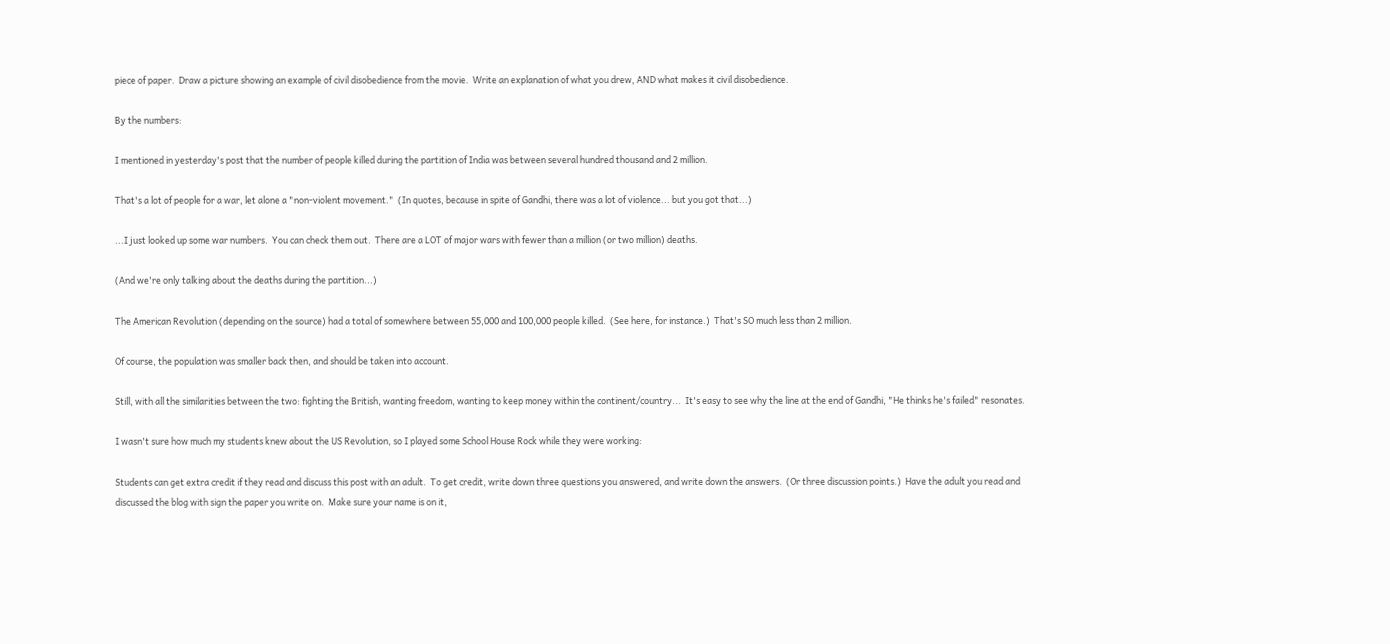piece of paper.  Draw a picture showing an example of civil disobedience from the movie.  Write an explanation of what you drew, AND what makes it civil disobedience.

By the numbers:

I mentioned in yesterday's post that the number of people killed during the partition of India was between several hundred thousand and 2 million.

That's a lot of people for a war, let alone a "non-violent movement."  (In quotes, because in spite of Gandhi, there was a lot of violence... but you got that...)

...I just looked up some war numbers.  You can check them out.  There are a LOT of major wars with fewer than a million (or two million) deaths.

(And we're only talking about the deaths during the partition...)

The American Revolution (depending on the source) had a total of somewhere between 55,000 and 100,000 people killed.  (See here, for instance.)  That's SO much less than 2 million.

Of course, the population was smaller back then, and should be taken into account.

Still, with all the similarities between the two: fighting the British, wanting freedom, wanting to keep money within the continent/country...  It's easy to see why the line at the end of Gandhi, "He thinks he's failed" resonates.

I wasn't sure how much my students knew about the US Revolution, so I played some School House Rock while they were working:

Students can get extra credit if they read and discuss this post with an adult.  To get credit, write down three questions you answered, and write down the answers.  (Or three discussion points.)  Have the adult you read and discussed the blog with sign the paper you write on.  Make sure your name is on it,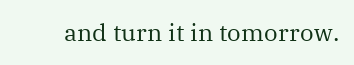and turn it in tomorrow.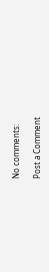No comments:

Post a Comment